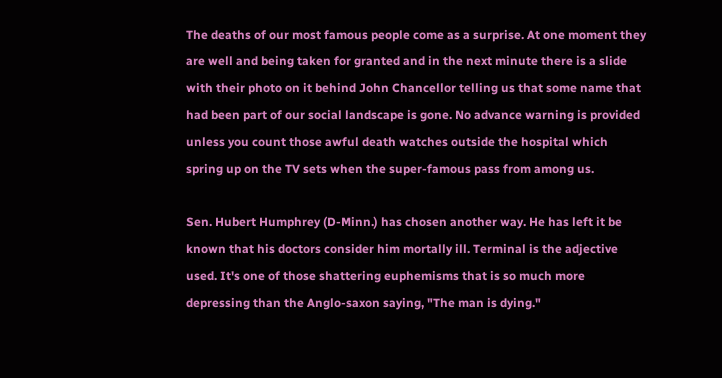The deaths of our most famous people come as a surprise. At one moment they are well and being taken for granted and in the next minute there is a slide with their photo on it behind John Chancellor telling us that some name that had been part of our social landscape is gone. No advance warning is provided unless you count those awful death watches outside the hospital which spring up on the TV sets when the super-famous pass from among us.

Sen. Hubert Humphrey (D-Minn.) has chosen another way. He has left it be known that his doctors consider him mortally ill. Terminal is the adjective used. It's one of those shattering euphemisms that is so much more depressing than the Anglo-saxon saying, "The man is dying."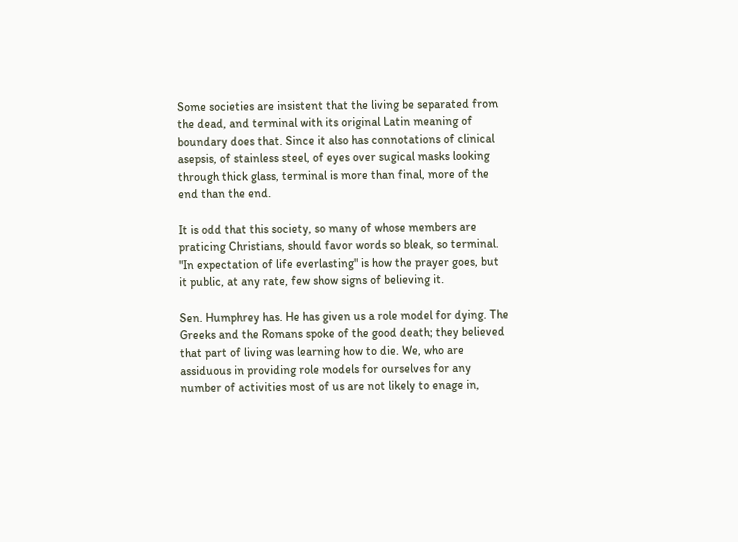Some societies are insistent that the living be separated from the dead, and terminal with its original Latin meaning of boundary does that. Since it also has connotations of clinical asepsis, of stainless steel, of eyes over sugical masks looking through thick glass, terminal is more than final, more of the end than the end.

It is odd that this society, so many of whose members are praticing Christians, should favor words so bleak, so terminal. "In expectation of life everlasting" is how the prayer goes, but it public, at any rate, few show signs of believing it.

Sen. Humphrey has. He has given us a role model for dying. The Greeks and the Romans spoke of the good death; they believed that part of living was learning how to die. We, who are assiduous in providing role models for ourselves for any number of activities most of us are not likely to enage in,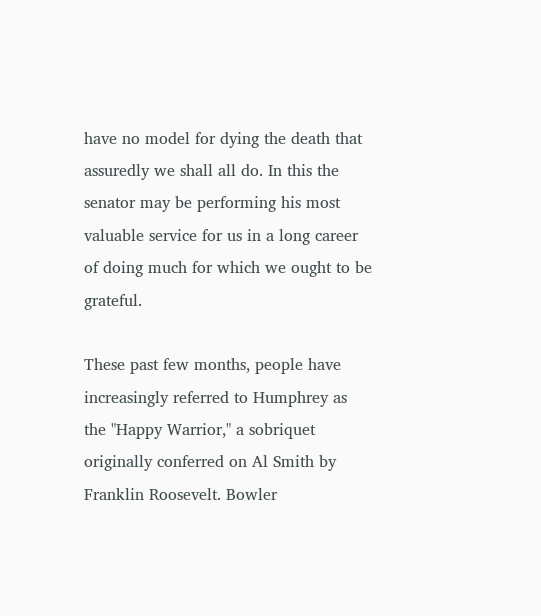have no model for dying the death that assuredly we shall all do. In this the senator may be performing his most valuable service for us in a long career of doing much for which we ought to be grateful.

These past few months, people have increasingly referred to Humphrey as the "Happy Warrior," a sobriquet originally conferred on Al Smith by Franklin Roosevelt. Bowler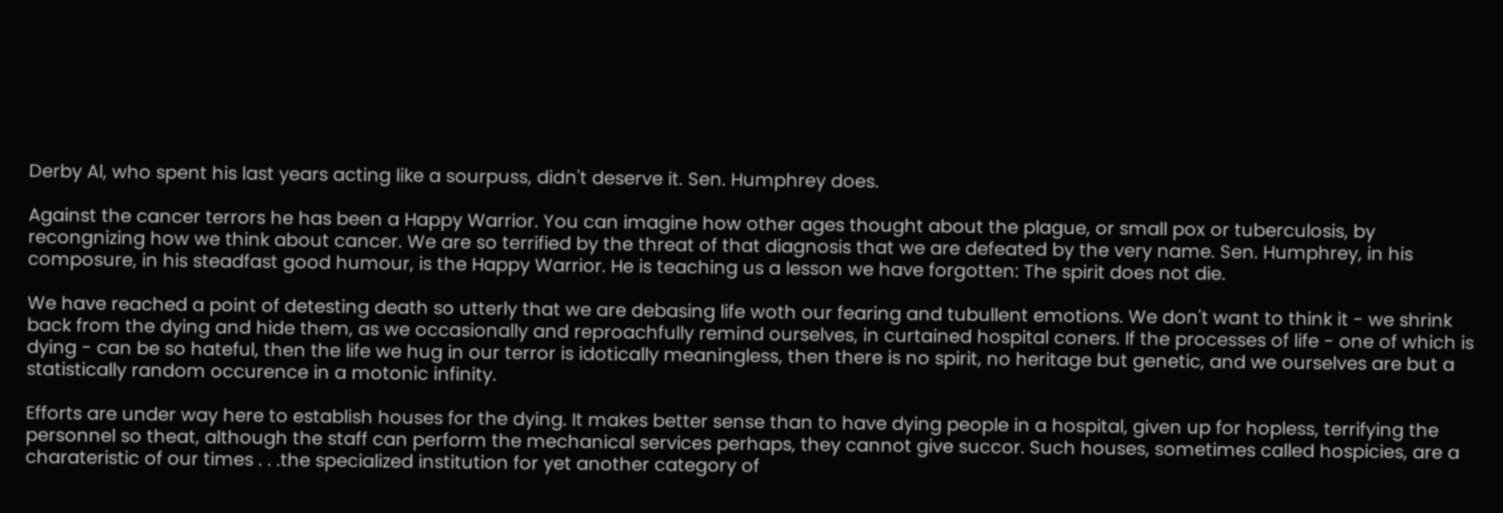Derby Al, who spent his last years acting like a sourpuss, didn't deserve it. Sen. Humphrey does.

Against the cancer terrors he has been a Happy Warrior. You can imagine how other ages thought about the plague, or small pox or tuberculosis, by recongnizing how we think about cancer. We are so terrified by the threat of that diagnosis that we are defeated by the very name. Sen. Humphrey, in his composure, in his steadfast good humour, is the Happy Warrior. He is teaching us a lesson we have forgotten: The spirit does not die.

We have reached a point of detesting death so utterly that we are debasing life woth our fearing and tubullent emotions. We don't want to think it - we shrink back from the dying and hide them, as we occasionally and reproachfully remind ourselves, in curtained hospital coners. If the processes of life - one of which is dying - can be so hateful, then the life we hug in our terror is idotically meaningless, then there is no spirit, no heritage but genetic, and we ourselves are but a statistically random occurence in a motonic infinity.

Efforts are under way here to establish houses for the dying. It makes better sense than to have dying people in a hospital, given up for hopless, terrifying the personnel so theat, although the staff can perform the mechanical services perhaps, they cannot give succor. Such houses, sometimes called hospicies, are a charateristic of our times . . .the specialized institution for yet another category of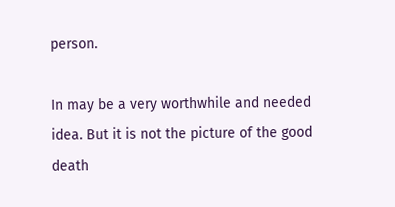person.

In may be a very worthwhile and needed idea. But it is not the picture of the good death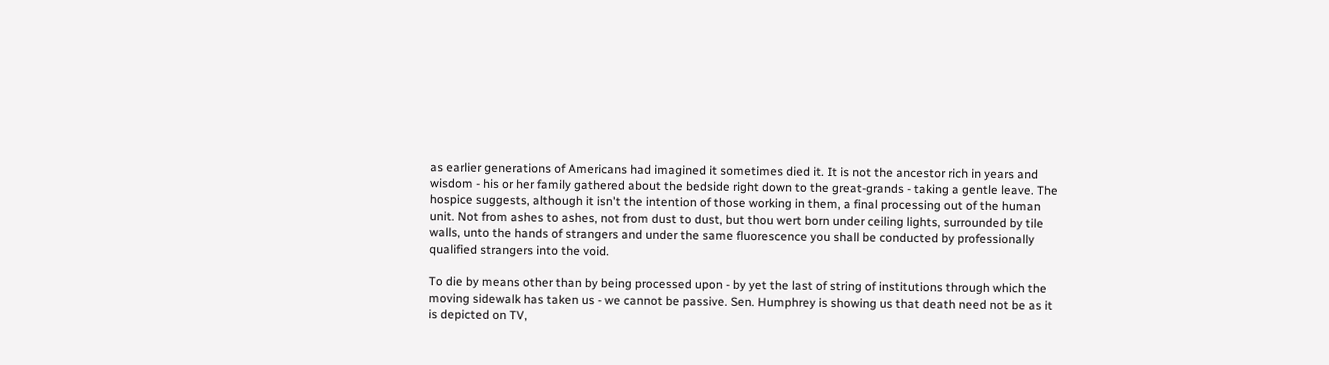as earlier generations of Americans had imagined it sometimes died it. It is not the ancestor rich in years and wisdom - his or her family gathered about the bedside right down to the great-grands - taking a gentle leave. The hospice suggests, although it isn't the intention of those working in them, a final processing out of the human unit. Not from ashes to ashes, not from dust to dust, but thou wert born under ceiling lights, surrounded by tile walls, unto the hands of strangers and under the same fluorescence you shall be conducted by professionally qualified strangers into the void.

To die by means other than by being processed upon - by yet the last of string of institutions through which the moving sidewalk has taken us - we cannot be passive. Sen. Humphrey is showing us that death need not be as it is depicted on TV,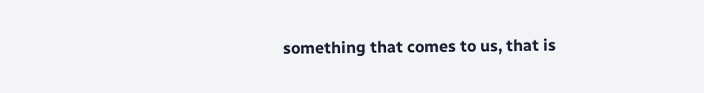something that comes to us, that is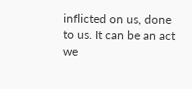inflicted on us, done to us. It can be an act we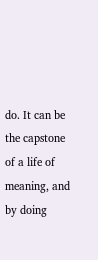do. It can be the capstone of a life of meaning, and by doing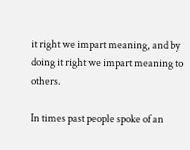it right we impart meaning, and by doing it right we impart meaning to others.

In times past people spoke of an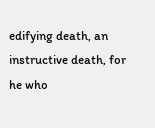edifying death, an instructive death, for he who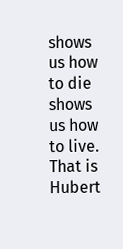shows us how to die shows us how to live. That is Hubert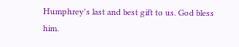Humphrey's last and best gift to us. God bless him.